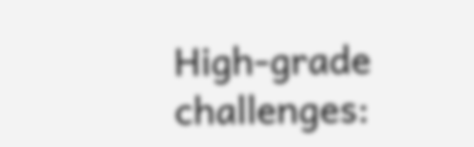High-grade challenges: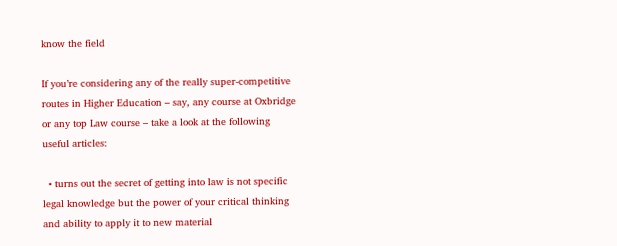know the field

If you’re considering any of the really super-competitive routes in Higher Education – say, any course at Oxbridge or any top Law course – take a look at the following useful articles:

  • turns out the secret of getting into law is not specific legal knowledge but the power of your critical thinking and ability to apply it to new material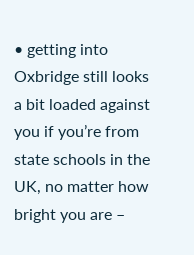• getting into Oxbridge still looks a bit loaded against you if you’re from state schools in the UK, no matter how bright you are –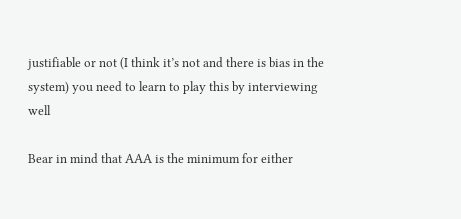justifiable or not (I think it’s not and there is bias in the system) you need to learn to play this by interviewing well

Bear in mind that AAA is the minimum for either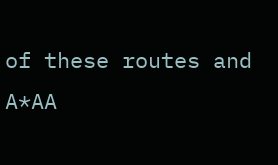of these routes and A*AA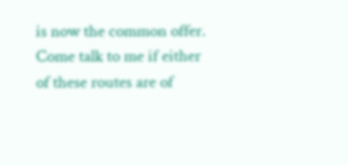is now the common offer. Come talk to me if either of these routes are of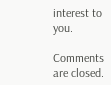interest to you.

Comments are closed.